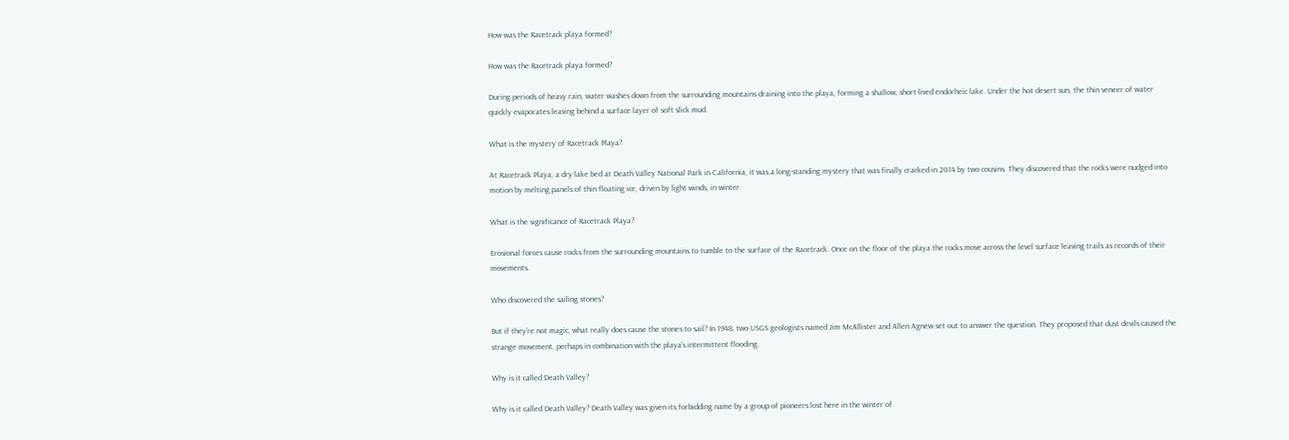How was the Racetrack playa formed?

How was the Racetrack playa formed?

During periods of heavy rain, water washes down from the surrounding mountains draining into the playa, forming a shallow, short-lived endorheic lake. Under the hot desert sun, the thin veneer of water quickly evaporates leaving behind a surface layer of soft slick mud.

What is the mystery of Racetrack Playa?

At Racetrack Playa, a dry lake bed at Death Valley National Park in California, it was a long-standing mystery that was finally cracked in 2014 by two cousins. They discovered that the rocks were nudged into motion by melting panels of thin floating ice, driven by light winds, in winter.

What is the significance of Racetrack Playa?

Erosional forces cause rocks from the surrounding mountains to tumble to the surface of the Racetrack. Once on the floor of the playa the rocks move across the level surface leaving trails as records of their movements.

Who discovered the sailing stones?

But if they’re not magic, what really does cause the stones to sail? In 1948, two USGS geologists named Jim McAllister and Allen Agnew set out to answer the question. They proposed that dust devils caused the strange movement, perhaps in combination with the playa’s intermittent flooding.

Why is it called Death Valley?

Why is it called Death Valley? Death Valley was given its forbidding name by a group of pioneers lost here in the winter of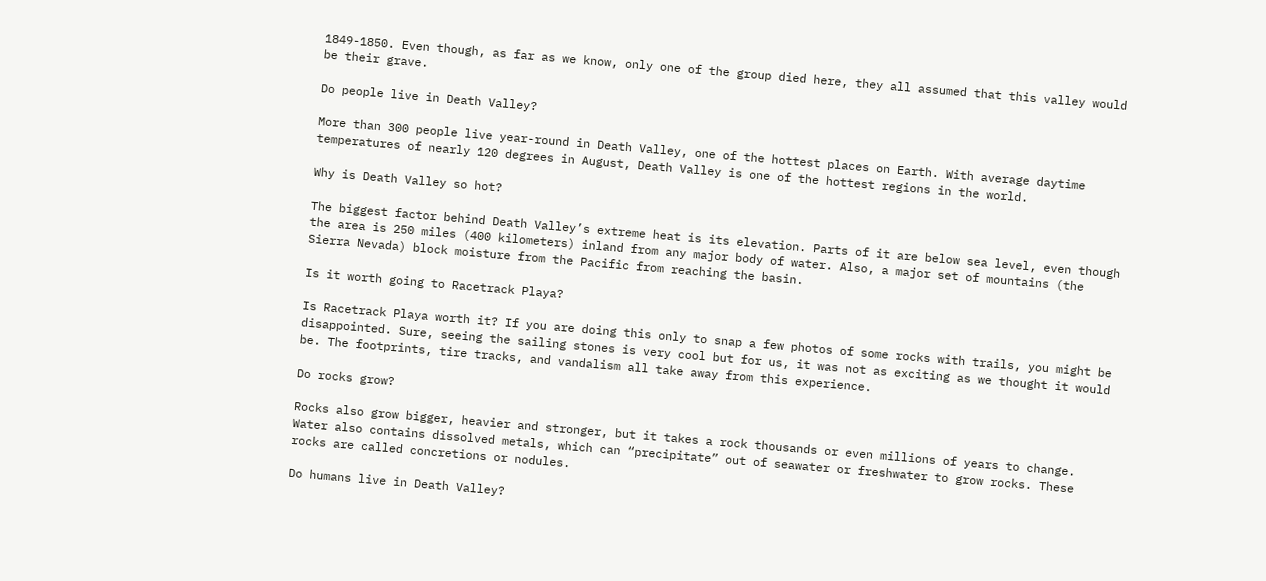1849-1850. Even though, as far as we know, only one of the group died here, they all assumed that this valley would be their grave.

Do people live in Death Valley?

More than 300 people live year-round in Death Valley, one of the hottest places on Earth. With average daytime temperatures of nearly 120 degrees in August, Death Valley is one of the hottest regions in the world.

Why is Death Valley so hot?

The biggest factor behind Death Valley’s extreme heat is its elevation. Parts of it are below sea level, even though the area is 250 miles (400 kilometers) inland from any major body of water. Also, a major set of mountains (the Sierra Nevada) block moisture from the Pacific from reaching the basin.

Is it worth going to Racetrack Playa?

Is Racetrack Playa worth it? If you are doing this only to snap a few photos of some rocks with trails, you might be disappointed. Sure, seeing the sailing stones is very cool but for us, it was not as exciting as we thought it would be. The footprints, tire tracks, and vandalism all take away from this experience.

Do rocks grow?

Rocks also grow bigger, heavier and stronger, but it takes a rock thousands or even millions of years to change. Water also contains dissolved metals, which can “precipitate” out of seawater or freshwater to grow rocks. These rocks are called concretions or nodules.

Do humans live in Death Valley?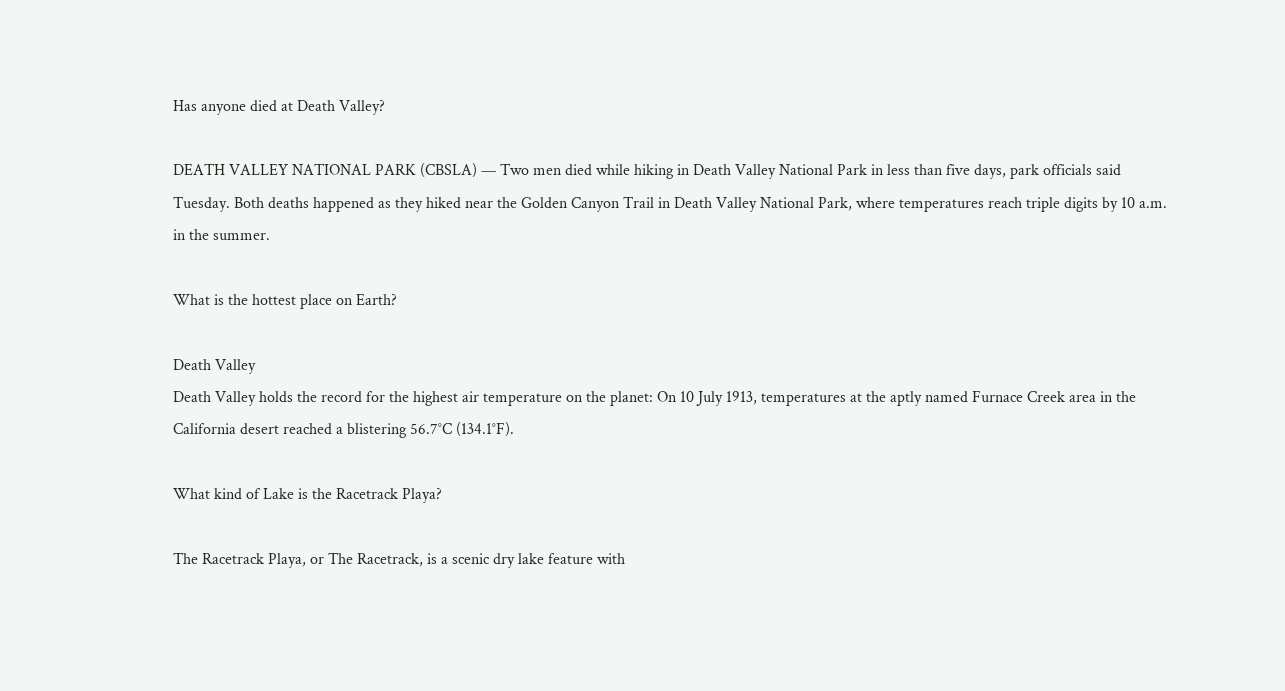Has anyone died at Death Valley?

DEATH VALLEY NATIONAL PARK (CBSLA) — Two men died while hiking in Death Valley National Park in less than five days, park officials said Tuesday. Both deaths happened as they hiked near the Golden Canyon Trail in Death Valley National Park, where temperatures reach triple digits by 10 a.m. in the summer.

What is the hottest place on Earth?

Death Valley
Death Valley holds the record for the highest air temperature on the planet: On 10 July 1913, temperatures at the aptly named Furnace Creek area in the California desert reached a blistering 56.7°C (134.1°F).

What kind of Lake is the Racetrack Playa?

The Racetrack Playa, or The Racetrack, is a scenic dry lake feature with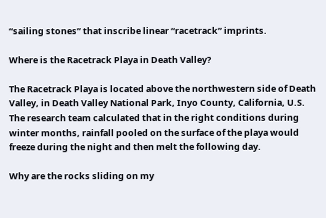“sailing stones” that inscribe linear “racetrack” imprints.

Where is the Racetrack Playa in Death Valley?

The Racetrack Playa is located above the northwestern side of Death Valley, in Death Valley National Park, Inyo County, California, U.S. The research team calculated that in the right conditions during winter months, rainfall pooled on the surface of the playa would freeze during the night and then melt the following day.

Why are the rocks sliding on my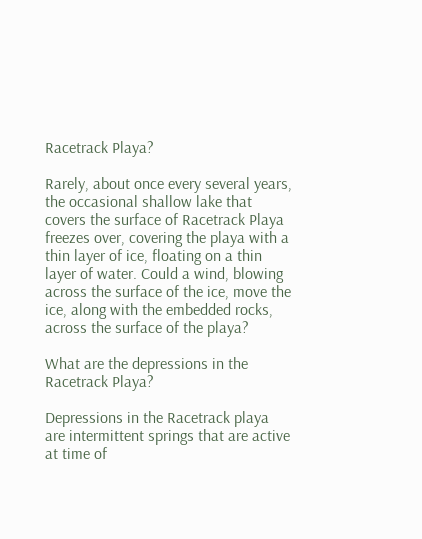Racetrack Playa?

Rarely, about once every several years, the occasional shallow lake that covers the surface of Racetrack Playa freezes over, covering the playa with a thin layer of ice, floating on a thin layer of water. Could a wind, blowing across the surface of the ice, move the ice, along with the embedded rocks, across the surface of the playa?

What are the depressions in the Racetrack Playa?

Depressions in the Racetrack playa are intermittent springs that are active at time of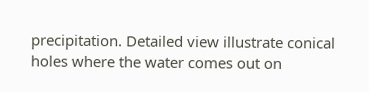precipitation. Detailed view illustrate conical holes where the water comes out on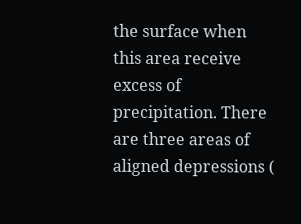the surface when this area receive excess of precipitation. There are three areas of aligned depressions (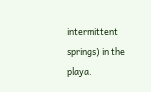intermittent springs) in the playa.